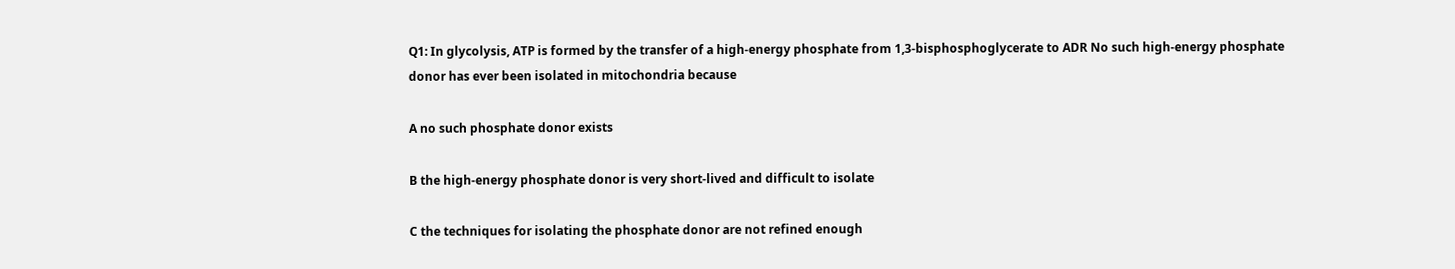Q1: In glycolysis, ATP is formed by the transfer of a high-energy phosphate from 1,3-bisphosphoglycerate to ADR No such high-energy phosphate donor has ever been isolated in mitochondria because

A no such phosphate donor exists

B the high-energy phosphate donor is very short-lived and difficult to isolate

C the techniques for isolating the phosphate donor are not refined enough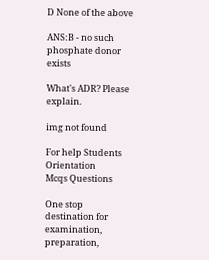D None of the above

ANS:B - no such phosphate donor exists

What's ADR? Please explain.

img not found

For help Students Orientation
Mcqs Questions

One stop destination for examination, preparation,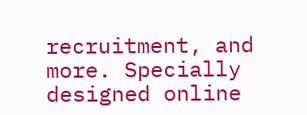recruitment, and more. Specially designed online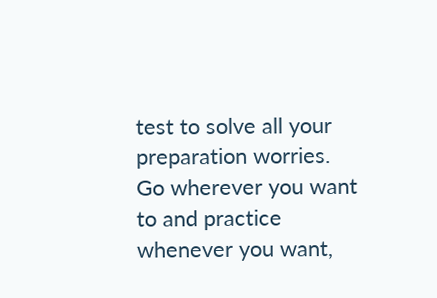test to solve all your preparation worries. Go wherever you want to and practice whenever you want,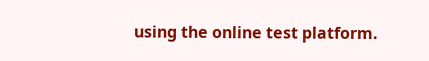using the online test platform.